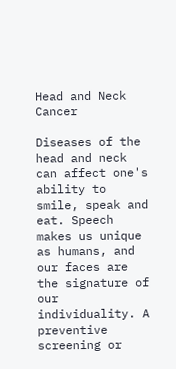Head and Neck Cancer

Diseases of the head and neck can affect one's ability to smile, speak and eat. Speech makes us unique as humans, and our faces are the signature of our individuality. A preventive screening or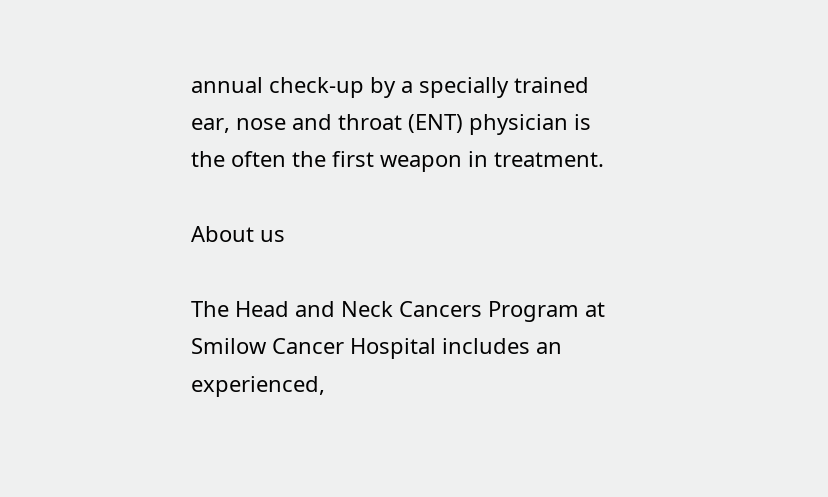annual check-up by a specially trained ear, nose and throat (ENT) physician is the often the first weapon in treatment.

About us

The Head and Neck Cancers Program at Smilow Cancer Hospital includes an experienced,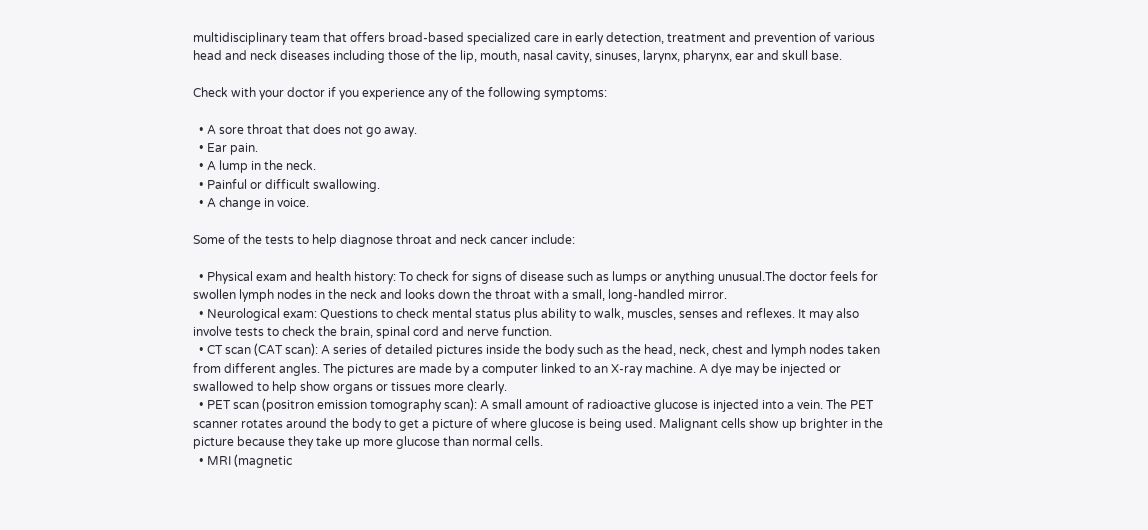multidisciplinary team that offers broad-based specialized care in early detection, treatment and prevention of various head and neck diseases including those of the lip, mouth, nasal cavity, sinuses, larynx, pharynx, ear and skull base.

Check with your doctor if you experience any of the following symptoms:

  • A sore throat that does not go away.
  • Ear pain.
  • A lump in the neck.
  • Painful or difficult swallowing.
  • A change in voice.

Some of the tests to help diagnose throat and neck cancer include:

  • Physical exam and health history: To check for signs of disease such as lumps or anything unusual.The doctor feels for swollen lymph nodes in the neck and looks down the throat with a small, long-handled mirror.
  • Neurological exam: Questions to check mental status plus ability to walk, muscles, senses and reflexes. It may also involve tests to check the brain, spinal cord and nerve function.
  • CT scan (CAT scan): A series of detailed pictures inside the body such as the head, neck, chest and lymph nodes taken from different angles. The pictures are made by a computer linked to an X-ray machine. A dye may be injected or swallowed to help show organs or tissues more clearly.
  • PET scan (positron emission tomography scan): A small amount of radioactive glucose is injected into a vein. The PET scanner rotates around the body to get a picture of where glucose is being used. Malignant cells show up brighter in the picture because they take up more glucose than normal cells.
  • MRI (magnetic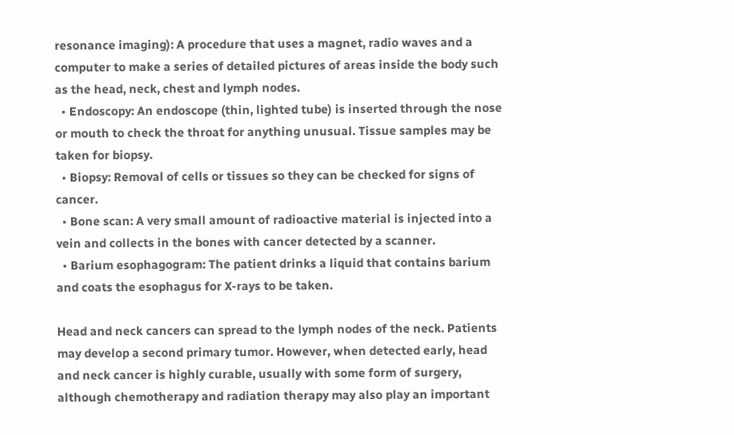resonance imaging): A procedure that uses a magnet, radio waves and a computer to make a series of detailed pictures of areas inside the body such as the head, neck, chest and lymph nodes.
  • Endoscopy: An endoscope (thin, lighted tube) is inserted through the nose or mouth to check the throat for anything unusual. Tissue samples may be taken for biopsy.
  • Biopsy: Removal of cells or tissues so they can be checked for signs of cancer.
  • Bone scan: A very small amount of radioactive material is injected into a vein and collects in the bones with cancer detected by a scanner.
  • Barium esophagogram: The patient drinks a liquid that contains barium and coats the esophagus for X-rays to be taken.

Head and neck cancers can spread to the lymph nodes of the neck. Patients may develop a second primary tumor. However, when detected early, head and neck cancer is highly curable, usually with some form of surgery, although chemotherapy and radiation therapy may also play an important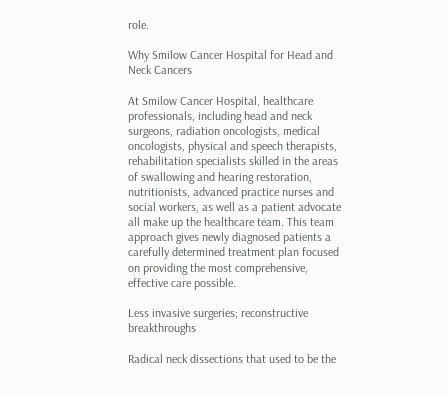role.

Why Smilow Cancer Hospital for Head and Neck Cancers

At Smilow Cancer Hospital, healthcare professionals, including head and neck surgeons, radiation oncologists, medical oncologists, physical and speech therapists, rehabilitation specialists skilled in the areas of swallowing and hearing restoration, nutritionists, advanced practice nurses and social workers, as well as a patient advocate all make up the healthcare team. This team approach gives newly diagnosed patients a carefully determined treatment plan focused on providing the most comprehensive, effective care possible.

Less invasive surgeries; reconstructive breakthroughs

Radical neck dissections that used to be the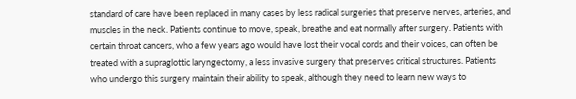standard of care have been replaced in many cases by less radical surgeries that preserve nerves, arteries, and muscles in the neck. Patients continue to move, speak, breathe and eat normally after surgery. Patients with certain throat cancers, who a few years ago would have lost their vocal cords and their voices, can often be treated with a supraglottic laryngectomy, a less invasive surgery that preserves critical structures. Patients who undergo this surgery maintain their ability to speak, although they need to learn new ways to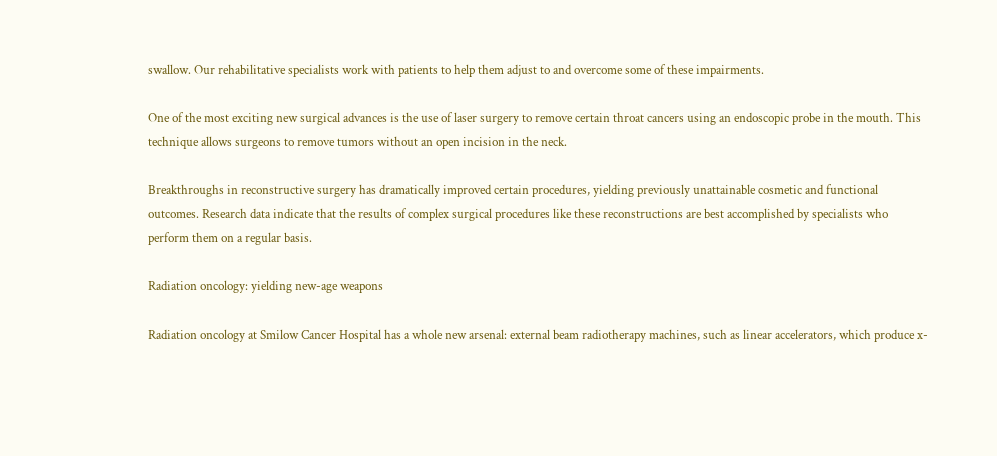swallow. Our rehabilitative specialists work with patients to help them adjust to and overcome some of these impairments.

One of the most exciting new surgical advances is the use of laser surgery to remove certain throat cancers using an endoscopic probe in the mouth. This technique allows surgeons to remove tumors without an open incision in the neck.

Breakthroughs in reconstructive surgery has dramatically improved certain procedures, yielding previously unattainable cosmetic and functional outcomes. Research data indicate that the results of complex surgical procedures like these reconstructions are best accomplished by specialists who perform them on a regular basis.

Radiation oncology: yielding new-age weapons

Radiation oncology at Smilow Cancer Hospital has a whole new arsenal: external beam radiotherapy machines, such as linear accelerators, which produce x-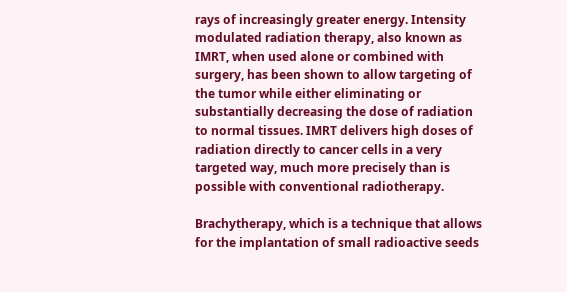rays of increasingly greater energy. Intensity modulated radiation therapy, also known as IMRT, when used alone or combined with surgery, has been shown to allow targeting of the tumor while either eliminating or substantially decreasing the dose of radiation to normal tissues. IMRT delivers high doses of radiation directly to cancer cells in a very targeted way, much more precisely than is possible with conventional radiotherapy.

Brachytherapy, which is a technique that allows for the implantation of small radioactive seeds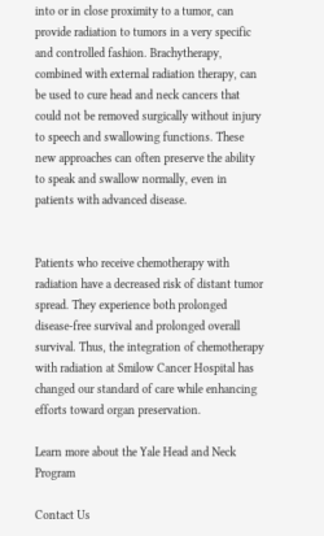into or in close proximity to a tumor, can provide radiation to tumors in a very specific and controlled fashion. Brachytherapy, combined with external radiation therapy, can be used to cure head and neck cancers that could not be removed surgically without injury to speech and swallowing functions. These new approaches can often preserve the ability to speak and swallow normally, even in patients with advanced disease.


Patients who receive chemotherapy with radiation have a decreased risk of distant tumor spread. They experience both prolonged disease-free survival and prolonged overall survival. Thus, the integration of chemotherapy with radiation at Smilow Cancer Hospital has changed our standard of care while enhancing efforts toward organ preservation.

Learn more about the Yale Head and Neck Program

Contact Us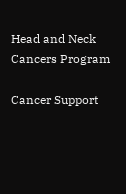Head and Neck Cancers Program

Cancer Support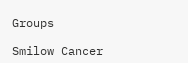Groups

Smilow Cancer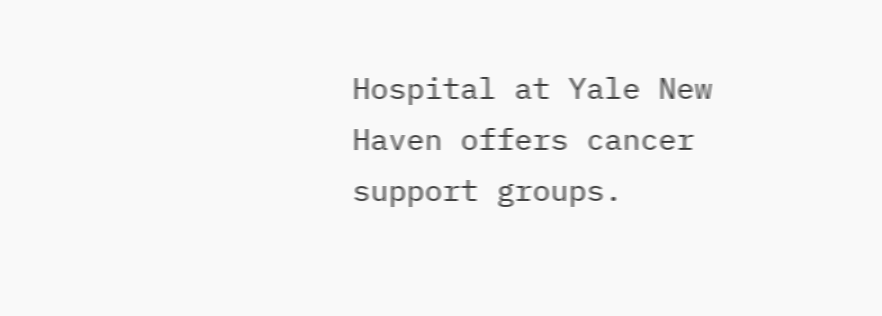Hospital at Yale New Haven offers cancer support groups.